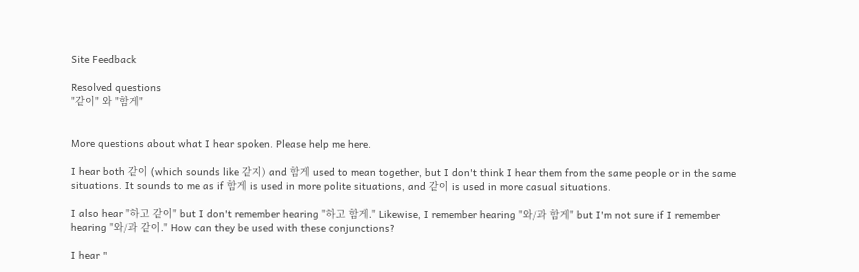Site Feedback

Resolved questions
"같이" 와 "함게"


More questions about what I hear spoken. Please help me here.

I hear both 같이 (which sounds like 같지) and 함게 used to mean together, but I don't think I hear them from the same people or in the same situations. It sounds to me as if 함게 is used in more polite situations, and 같이 is used in more casual situations.

I also hear "하고 같이" but I don't remember hearing "하고 함게." Likewise, I remember hearing "와/과 함게" but I'm not sure if I remember hearing "와/과 같이." How can they be used with these conjunctions?

I hear "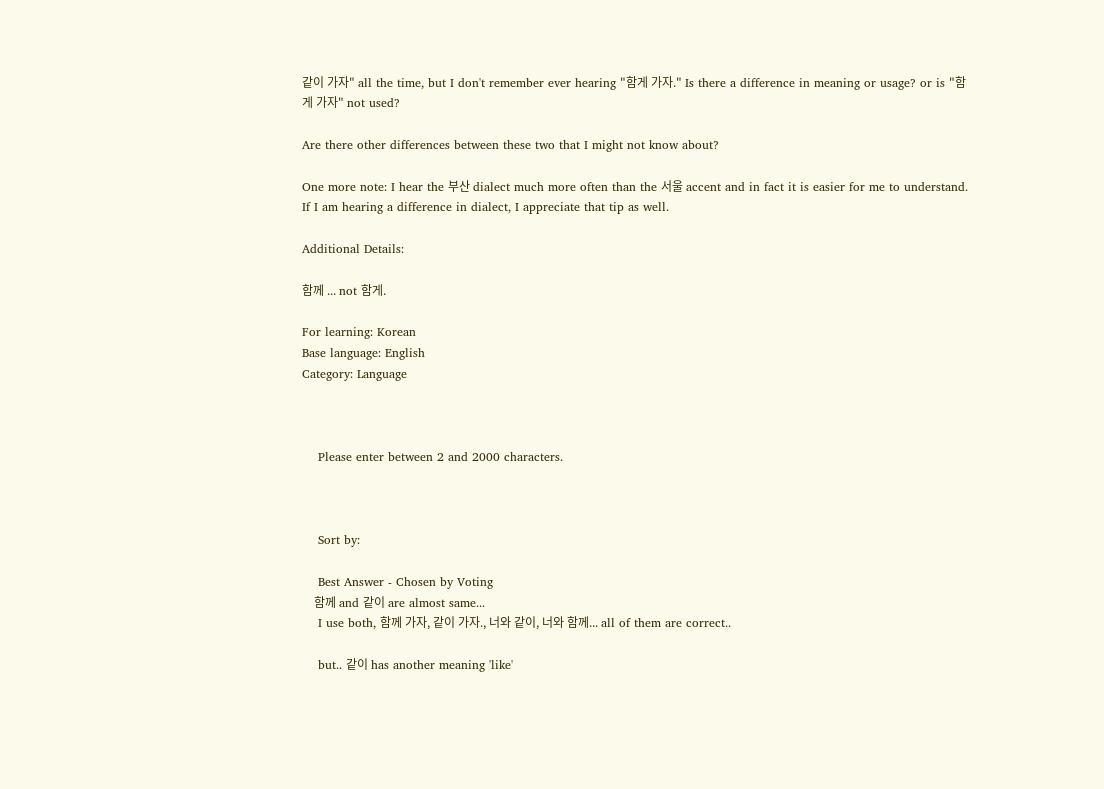같이 가자" all the time, but I don't remember ever hearing "함게 가자." Is there a difference in meaning or usage? or is "함게 가자" not used?

Are there other differences between these two that I might not know about?

One more note: I hear the 부산 dialect much more often than the 서울 accent and in fact it is easier for me to understand. If I am hearing a difference in dialect, I appreciate that tip as well.

Additional Details:

함께 ... not 함게.

For learning: Korean
Base language: English
Category: Language



    Please enter between 2 and 2000 characters.



    Sort by:

    Best Answer - Chosen by Voting
    함께 and 같이 are almost same...
    I use both, 함께 가자, 같이 가자., 너와 같이, 너와 함께... all of them are correct..

    but.. 같이 has another meaning 'like'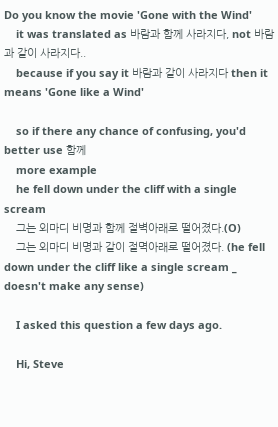Do you know the movie 'Gone with the Wind'
    it was translated as 바람과 함께 사라지다, not 바람과 같이 사라지다..
    because if you say it 바람과 같이 사라지다 then it means 'Gone like a Wind'

    so if there any chance of confusing, you'd better use 함께
    more example
    he fell down under the cliff with a single scream
    그는 외마디 비명과 함께 절벽아래로 떨어졌다.(O)
    그는 외마디 비명과 같이 절멱아래로 떨어졌다. (he fell down under the cliff like a single scream _ doesn't make any sense)

    I asked this question a few days ago.

    Hi, Steve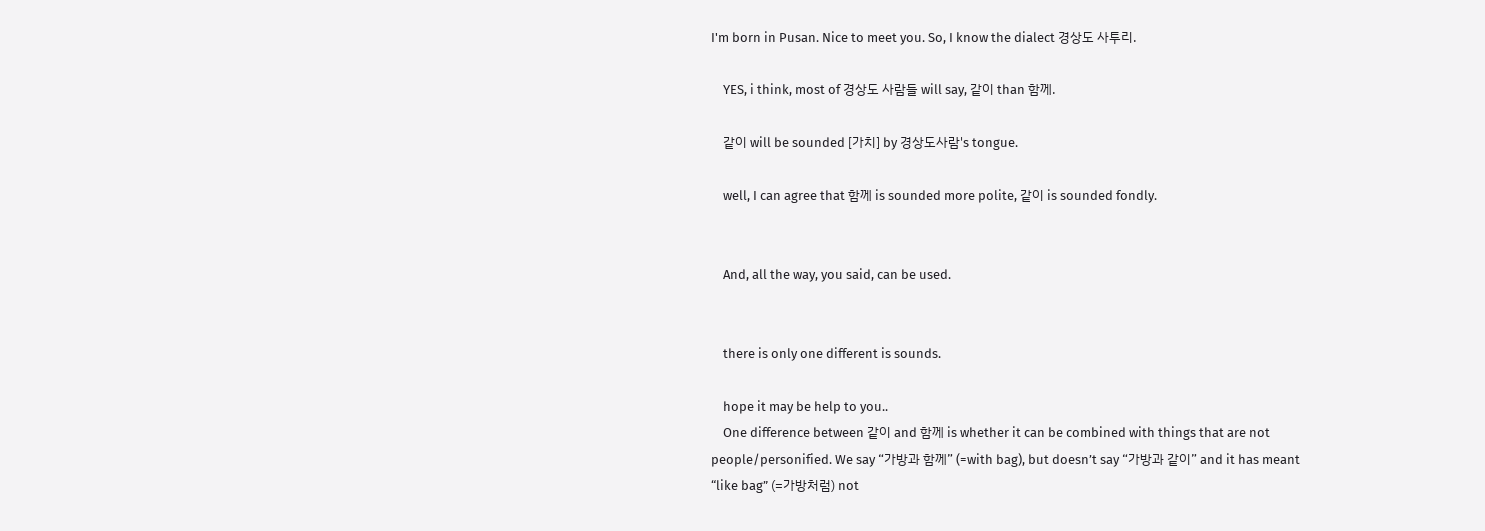I'm born in Pusan. Nice to meet you. So, I know the dialect 경상도 사투리.

    YES, i think, most of 경상도 사람들 will say, 같이 than 함께.

    같이 will be sounded [가치] by 경상도사람's tongue.

    well, I can agree that 함께 is sounded more polite, 같이 is sounded fondly.


    And, all the way, you said, can be used.


    there is only one different is sounds.

    hope it may be help to you..
    One difference between 같이 and 함께 is whether it can be combined with things that are not people/personified. We say “가방과 함께” (=with bag), but doesn’t say “가방과 같이” and it has meant “like bag” (=가방처럼) not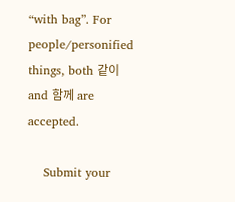“with bag”. For people/personified things, both 같이 and 함께 are accepted.

    Submit your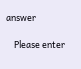answer

    Please enter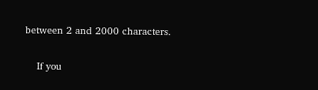between 2 and 2000 characters.

    If you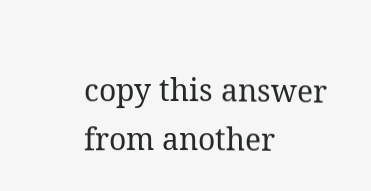copy this answer from another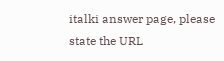italki answer page, please state the URL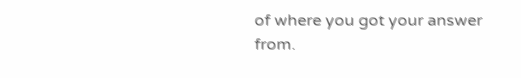of where you got your answer from.